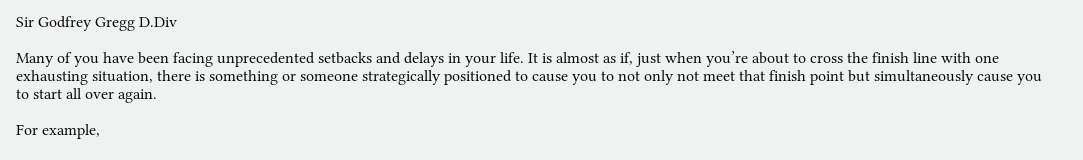Sir Godfrey Gregg D.Div

Many of you have been facing unprecedented setbacks and delays in your life. It is almost as if, just when you’re about to cross the finish line with one exhausting situation, there is something or someone strategically positioned to cause you to not only not meet that finish point but simultaneously cause you to start all over again.

For example,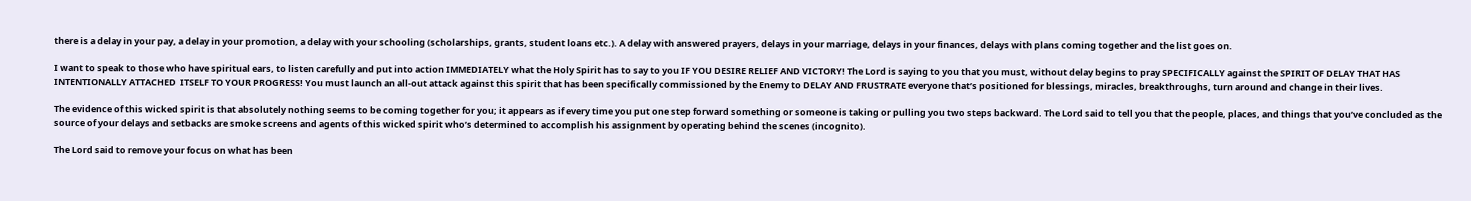there is a delay in your pay, a delay in your promotion, a delay with your schooling (scholarships, grants, student loans etc.). A delay with answered prayers, delays in your marriage, delays in your finances, delays with plans coming together and the list goes on.

I want to speak to those who have spiritual ears, to listen carefully and put into action IMMEDIATELY what the Holy Spirit has to say to you IF YOU DESIRE RELIEF AND VICTORY! The Lord is saying to you that you must, without delay begins to pray SPECIFICALLY against the SPIRIT OF DELAY THAT HAS INTENTIONALLY ATTACHED  ITSELF TO YOUR PROGRESS! You must launch an all-out attack against this spirit that has been specifically commissioned by the Enemy to DELAY AND FRUSTRATE everyone that’s positioned for blessings, miracles, breakthroughs, turn around and change in their lives.

The evidence of this wicked spirit is that absolutely nothing seems to be coming together for you; it appears as if every time you put one step forward something or someone is taking or pulling you two steps backward. The Lord said to tell you that the people, places, and things that you’ve concluded as the source of your delays and setbacks are smoke screens and agents of this wicked spirit who’s determined to accomplish his assignment by operating behind the scenes (incognito).

The Lord said to remove your focus on what has been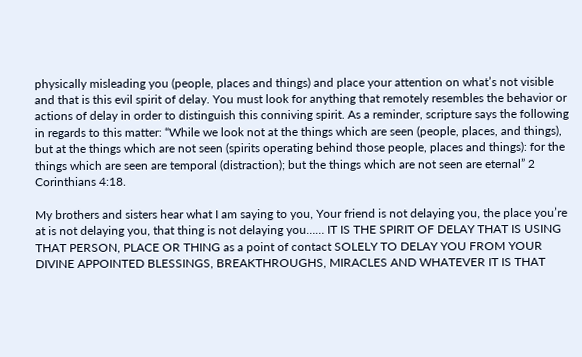physically misleading you (people, places and things) and place your attention on what’s not visible and that is this evil spirit of delay. You must look for anything that remotely resembles the behavior or actions of delay in order to distinguish this conniving spirit. As a reminder, scripture says the following in regards to this matter: “While we look not at the things which are seen (people, places, and things), but at the things which are not seen (spirits operating behind those people, places and things): for the things which are seen are temporal (distraction); but the things which are not seen are eternal” 2 Corinthians 4:18.

My brothers and sisters hear what I am saying to you, Your friend is not delaying you, the place you’re at is not delaying you, that thing is not delaying you…… IT IS THE SPIRIT OF DELAY THAT IS USING THAT PERSON, PLACE OR THING as a point of contact SOLELY TO DELAY YOU FROM YOUR DIVINE APPOINTED BLESSINGS, BREAKTHROUGHS, MIRACLES AND WHATEVER IT IS THAT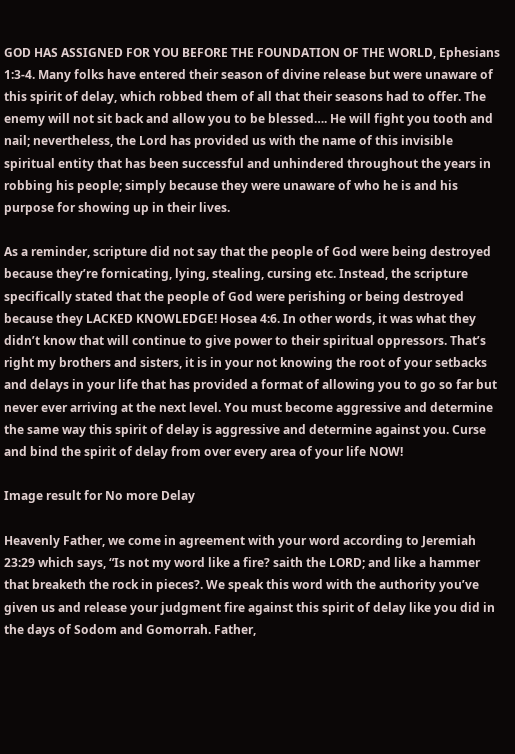GOD HAS ASSIGNED FOR YOU BEFORE THE FOUNDATION OF THE WORLD, Ephesians 1:3-4. Many folks have entered their season of divine release but were unaware of this spirit of delay, which robbed them of all that their seasons had to offer. The enemy will not sit back and allow you to be blessed…. He will fight you tooth and nail; nevertheless, the Lord has provided us with the name of this invisible spiritual entity that has been successful and unhindered throughout the years in robbing his people; simply because they were unaware of who he is and his purpose for showing up in their lives.

As a reminder, scripture did not say that the people of God were being destroyed because they’re fornicating, lying, stealing, cursing etc. Instead, the scripture specifically stated that the people of God were perishing or being destroyed because they LACKED KNOWLEDGE! Hosea 4:6. In other words, it was what they didn’t know that will continue to give power to their spiritual oppressors. That’s right my brothers and sisters, it is in your not knowing the root of your setbacks and delays in your life that has provided a format of allowing you to go so far but never ever arriving at the next level. You must become aggressive and determine the same way this spirit of delay is aggressive and determine against you. Curse and bind the spirit of delay from over every area of your life NOW!

Image result for No more Delay

Heavenly Father, we come in agreement with your word according to Jeremiah 23:29 which says, “Is not my word like a fire? saith the LORD; and like a hammer that breaketh the rock in pieces?. We speak this word with the authority you’ve given us and release your judgment fire against this spirit of delay like you did in the days of Sodom and Gomorrah. Father,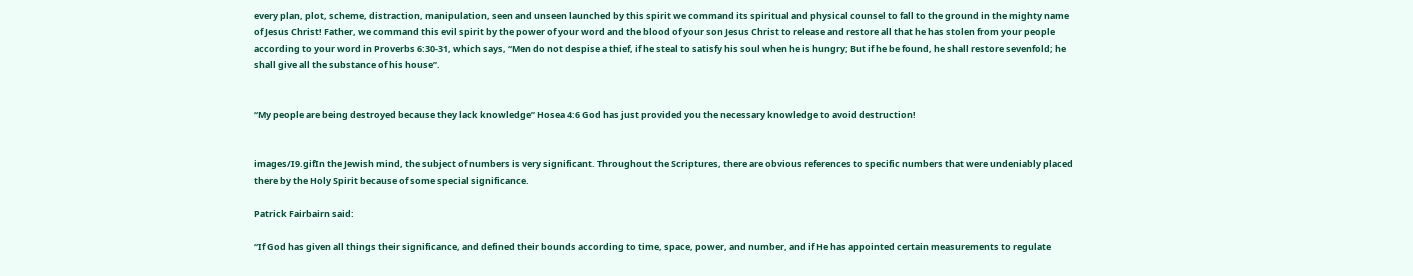every plan, plot, scheme, distraction, manipulation, seen and unseen launched by this spirit we command its spiritual and physical counsel to fall to the ground in the mighty name of Jesus Christ! Father, we command this evil spirit by the power of your word and the blood of your son Jesus Christ to release and restore all that he has stolen from your people according to your word in Proverbs 6:30-31, which says, “Men do not despise a thief, if he steal to satisfy his soul when he is hungry; But if he be found, he shall restore sevenfold; he shall give all the substance of his house”.


“My people are being destroyed because they lack knowledge” Hosea 4:6 God has just provided you the necessary knowledge to avoid destruction!


images/I9.gifIn the Jewish mind, the subject of numbers is very significant. Throughout the Scriptures, there are obvious references to specific numbers that were undeniably placed there by the Holy Spirit because of some special significance.

Patrick Fairbairn said:

“If God has given all things their significance, and defined their bounds according to time, space, power, and number, and if He has appointed certain measurements to regulate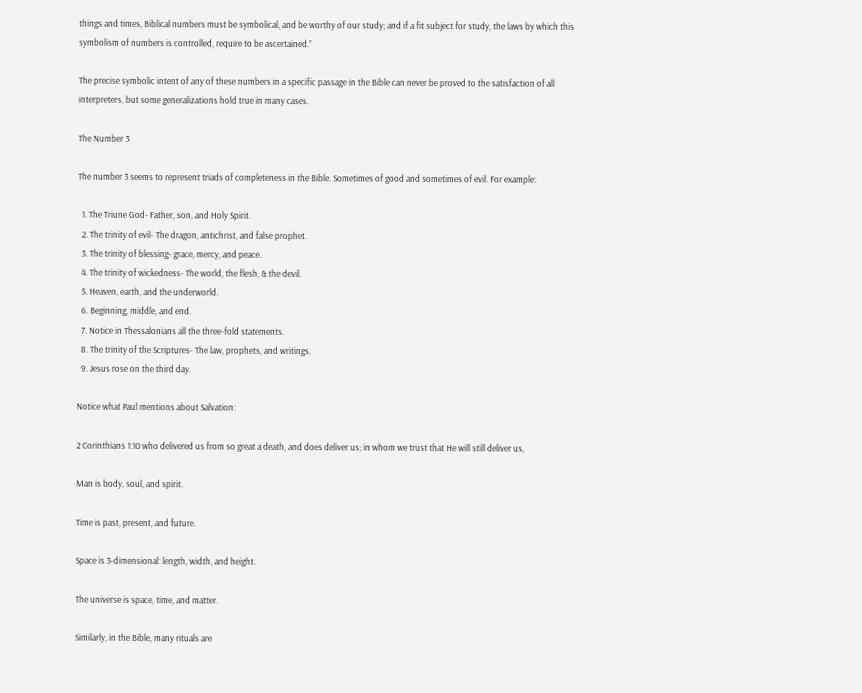things and times, Biblical numbers must be symbolical, and be worthy of our study; and if a fit subject for study, the laws by which this symbolism of numbers is controlled, require to be ascertained.”

The precise symbolic intent of any of these numbers in a specific passage in the Bible can never be proved to the satisfaction of all interpreters, but some generalizations hold true in many cases.

The Number 3

The number 3 seems to represent triads of completeness in the Bible. Sometimes of good and sometimes of evil. For example:

  1. The Triune God- Father, son, and Holy Spirit.
  2. The trinity of evil- The dragon, antichrist, and false prophet.
  3. The trinity of blessing- grace, mercy, and peace.
  4. The trinity of wickedness- The world, the flesh, & the devil.
  5. Heaven, earth, and the underworld.
  6. Beginning, middle, and end.
  7. Notice in Thessalonians all the three-fold statements.
  8. The trinity of the Scriptures- The law, prophets, and writings.
  9. Jesus rose on the third day.

Notice what Paul mentions about Salvation:

2 Corinthians 1:10 who delivered us from so great a death, and does deliver us; in whom we trust that He will still deliver us,

Man is body, soul, and spirit.

Time is past, present, and future.

Space is 3-dimensional: length, width, and height.

The universe is space, time, and matter.

Similarly, in the Bible, many rituals are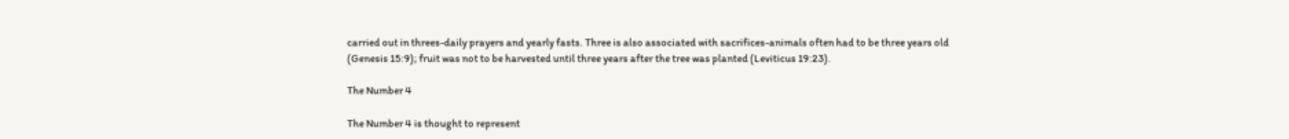carried out in threes-daily prayers and yearly fasts. Three is also associated with sacrifices-animals often had to be three years old (Genesis 15:9); fruit was not to be harvested until three years after the tree was planted (Leviticus 19:23).

The Number 4

The Number 4 is thought to represent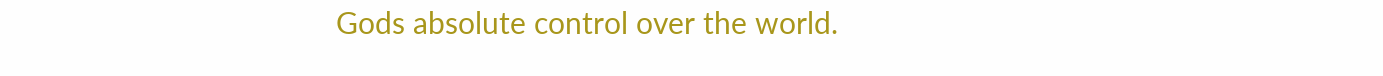Gods absolute control over the world.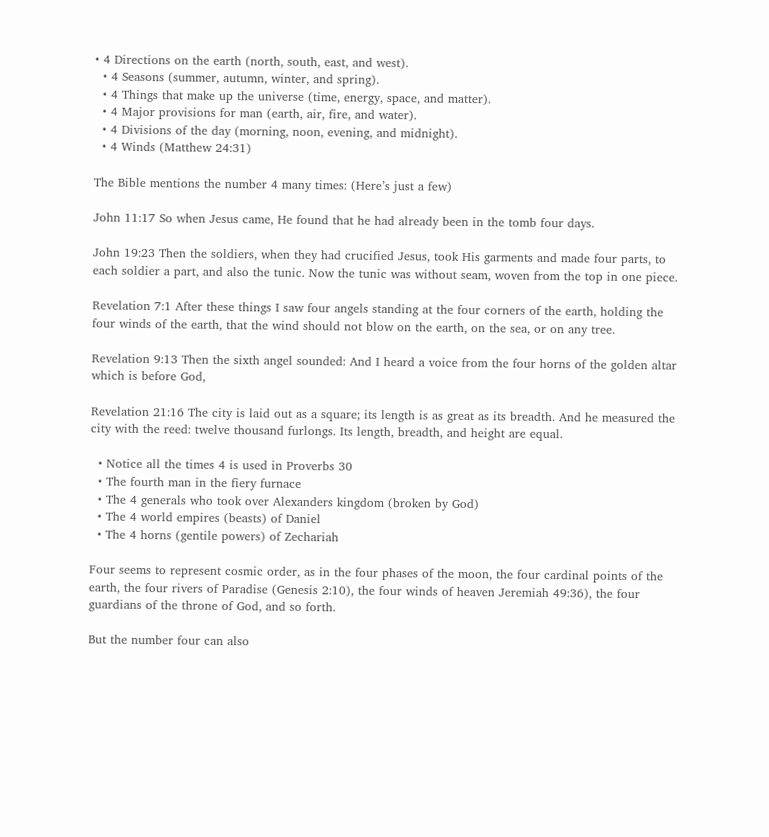• 4 Directions on the earth (north, south, east, and west).
  • 4 Seasons (summer, autumn, winter, and spring).
  • 4 Things that make up the universe (time, energy, space, and matter).
  • 4 Major provisions for man (earth, air, fire, and water).
  • 4 Divisions of the day (morning, noon, evening, and midnight).
  • 4 Winds (Matthew 24:31)

The Bible mentions the number 4 many times: (Here’s just a few)

John 11:17 So when Jesus came, He found that he had already been in the tomb four days.

John 19:23 Then the soldiers, when they had crucified Jesus, took His garments and made four parts, to each soldier a part, and also the tunic. Now the tunic was without seam, woven from the top in one piece.

Revelation 7:1 After these things I saw four angels standing at the four corners of the earth, holding the four winds of the earth, that the wind should not blow on the earth, on the sea, or on any tree.

Revelation 9:13 Then the sixth angel sounded: And I heard a voice from the four horns of the golden altar which is before God,

Revelation 21:16 The city is laid out as a square; its length is as great as its breadth. And he measured the city with the reed: twelve thousand furlongs. Its length, breadth, and height are equal.

  • Notice all the times 4 is used in Proverbs 30
  • The fourth man in the fiery furnace
  • The 4 generals who took over Alexanders kingdom (broken by God)
  • The 4 world empires (beasts) of Daniel
  • The 4 horns (gentile powers) of Zechariah

Four seems to represent cosmic order, as in the four phases of the moon, the four cardinal points of the earth, the four rivers of Paradise (Genesis 2:10), the four winds of heaven Jeremiah 49:36), the four guardians of the throne of God, and so forth.

But the number four can also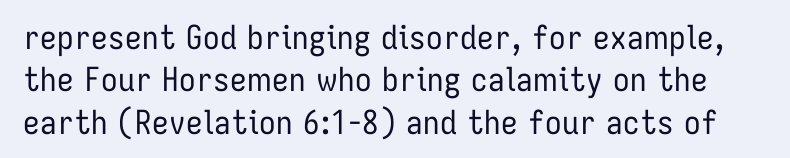represent God bringing disorder, for example, the Four Horsemen who bring calamity on the earth (Revelation 6:1-8) and the four acts of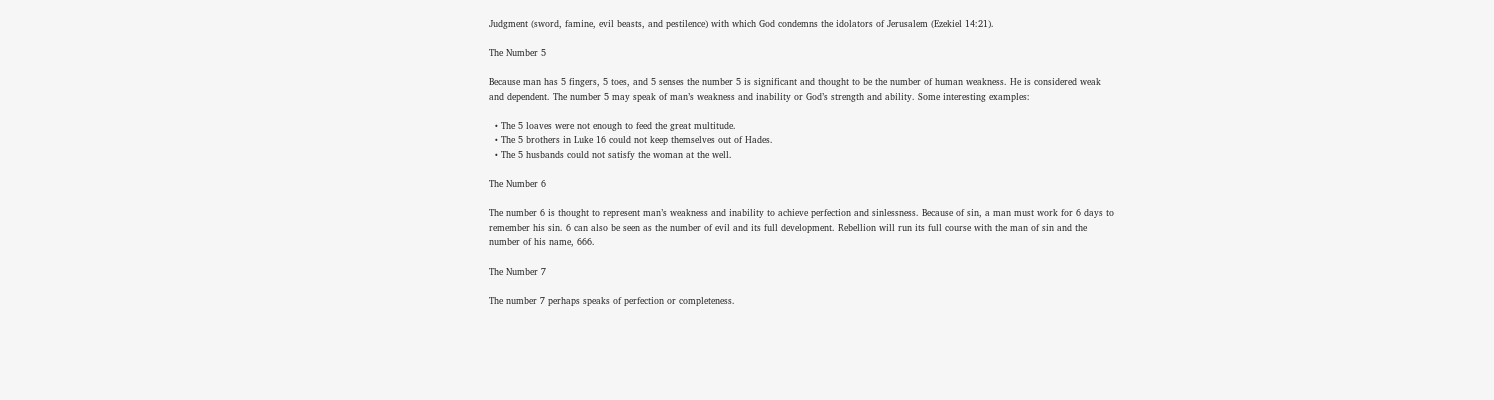Judgment (sword, famine, evil beasts, and pestilence) with which God condemns the idolators of Jerusalem (Ezekiel 14:21).

The Number 5

Because man has 5 fingers, 5 toes, and 5 senses the number 5 is significant and thought to be the number of human weakness. He is considered weak and dependent. The number 5 may speak of man’s weakness and inability or God’s strength and ability. Some interesting examples:

  • The 5 loaves were not enough to feed the great multitude.
  • The 5 brothers in Luke 16 could not keep themselves out of Hades.
  • The 5 husbands could not satisfy the woman at the well.

The Number 6

The number 6 is thought to represent man’s weakness and inability to achieve perfection and sinlessness. Because of sin, a man must work for 6 days to remember his sin. 6 can also be seen as the number of evil and its full development. Rebellion will run its full course with the man of sin and the number of his name, 666.

The Number 7

The number 7 perhaps speaks of perfection or completeness.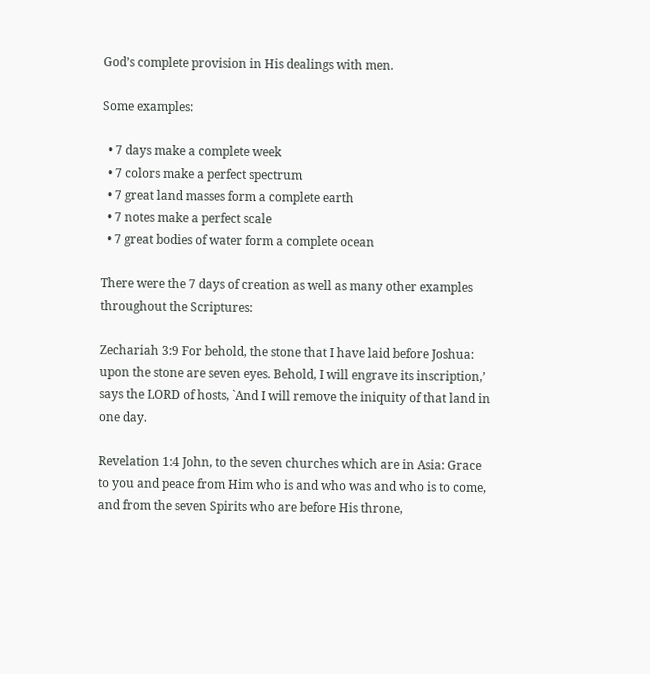God’s complete provision in His dealings with men.

Some examples:

  • 7 days make a complete week
  • 7 colors make a perfect spectrum
  • 7 great land masses form a complete earth
  • 7 notes make a perfect scale
  • 7 great bodies of water form a complete ocean

There were the 7 days of creation as well as many other examples throughout the Scriptures:

Zechariah 3:9 For behold, the stone that I have laid before Joshua: upon the stone are seven eyes. Behold, I will engrave its inscription,’ says the LORD of hosts, `And I will remove the iniquity of that land in one day.

Revelation 1:4 John, to the seven churches which are in Asia: Grace to you and peace from Him who is and who was and who is to come, and from the seven Spirits who are before His throne,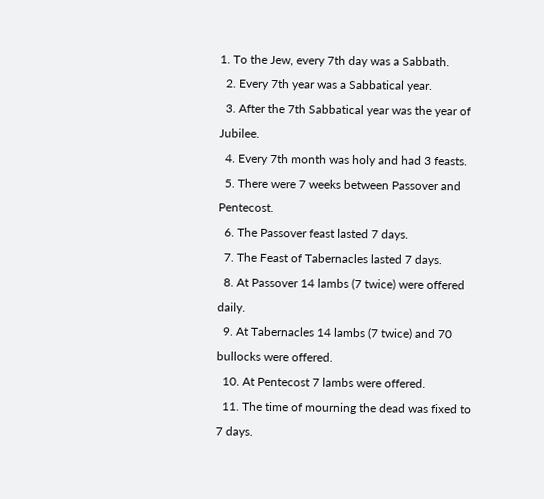1. To the Jew, every 7th day was a Sabbath.
  2. Every 7th year was a Sabbatical year.
  3. After the 7th Sabbatical year was the year of Jubilee.
  4. Every 7th month was holy and had 3 feasts.
  5. There were 7 weeks between Passover and Pentecost.
  6. The Passover feast lasted 7 days.
  7. The Feast of Tabernacles lasted 7 days.
  8. At Passover 14 lambs (7 twice) were offered daily.
  9. At Tabernacles 14 lambs (7 twice) and 70 bullocks were offered.
  10. At Pentecost 7 lambs were offered.
  11. The time of mourning the dead was fixed to 7 days.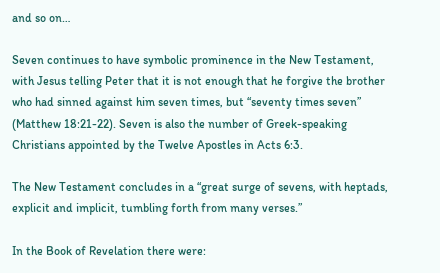and so on…

Seven continues to have symbolic prominence in the New Testament, with Jesus telling Peter that it is not enough that he forgive the brother who had sinned against him seven times, but “seventy times seven” (Matthew 18:21-22). Seven is also the number of Greek-speaking Christians appointed by the Twelve Apostles in Acts 6:3.

The New Testament concludes in a “great surge of sevens, with heptads, explicit and implicit, tumbling forth from many verses.”

In the Book of Revelation there were: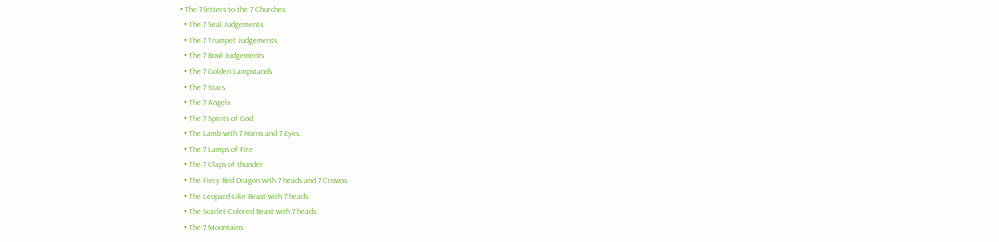• The 7 letters to the 7 Churches.
  • The 7 Seal Judgements
  • The 7 Trumpet Judgements
  • The 7 Bowl Judgements
  • The 7 Golden Lampstands
  • The 7 Stars
  • The 7 Angels
  • The 7 Spirits of God
  • The Lamb with 7 Horns and 7 Eyes.
  • The 7 Lamps of Fire
  • The 7 Claps of thunder
  • The Fiery Red Dragon with 7 heads and 7 Crowns.
  • The Leopard-Like Beast with 7 heads.
  • The Scarlet-Colored Beast with 7 heads.
  • The 7 Mountains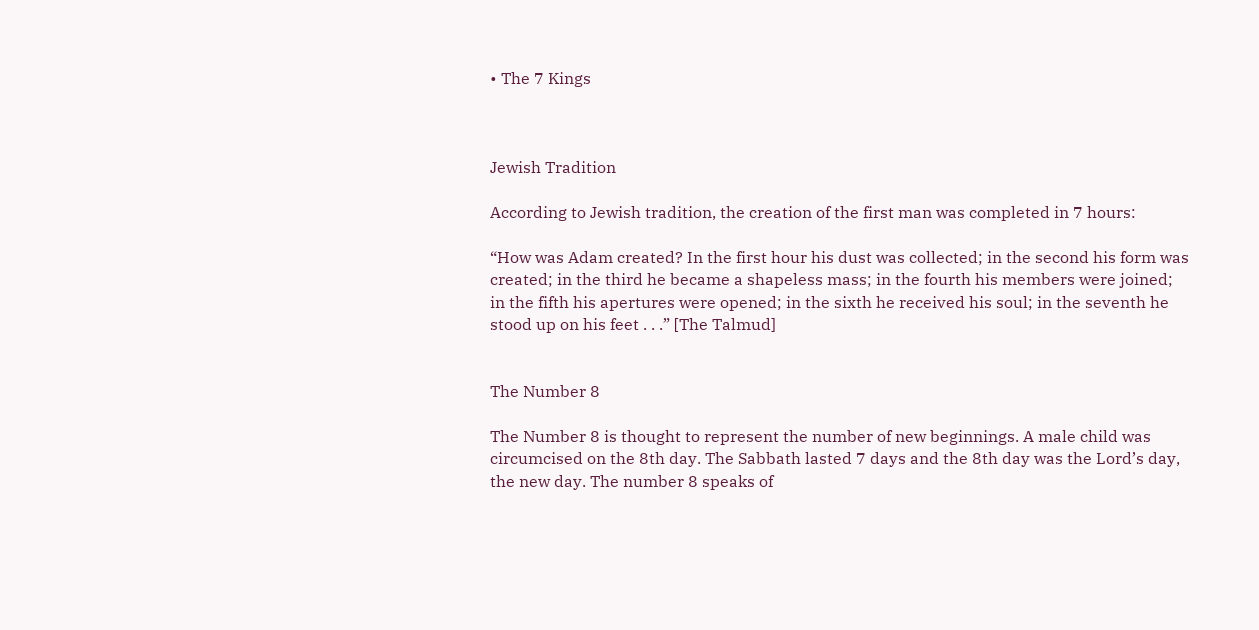• The 7 Kings



Jewish Tradition

According to Jewish tradition, the creation of the first man was completed in 7 hours:

“How was Adam created? In the first hour his dust was collected; in the second his form was created; in the third he became a shapeless mass; in the fourth his members were joined; in the fifth his apertures were opened; in the sixth he received his soul; in the seventh he stood up on his feet . . .” [The Talmud]


The Number 8

The Number 8 is thought to represent the number of new beginnings. A male child was circumcised on the 8th day. The Sabbath lasted 7 days and the 8th day was the Lord’s day, the new day. The number 8 speaks of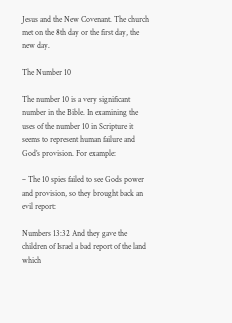Jesus and the New Covenant. The church met on the 8th day or the first day, the new day.

The Number 10

The number 10 is a very significant number in the Bible. In examining the uses of the number 10 in Scripture it seems to represent human failure and God’s provision. For example:

– The 10 spies failed to see Gods power and provision, so they brought back an evil report:

Numbers 13:32 And they gave the children of Israel a bad report of the land which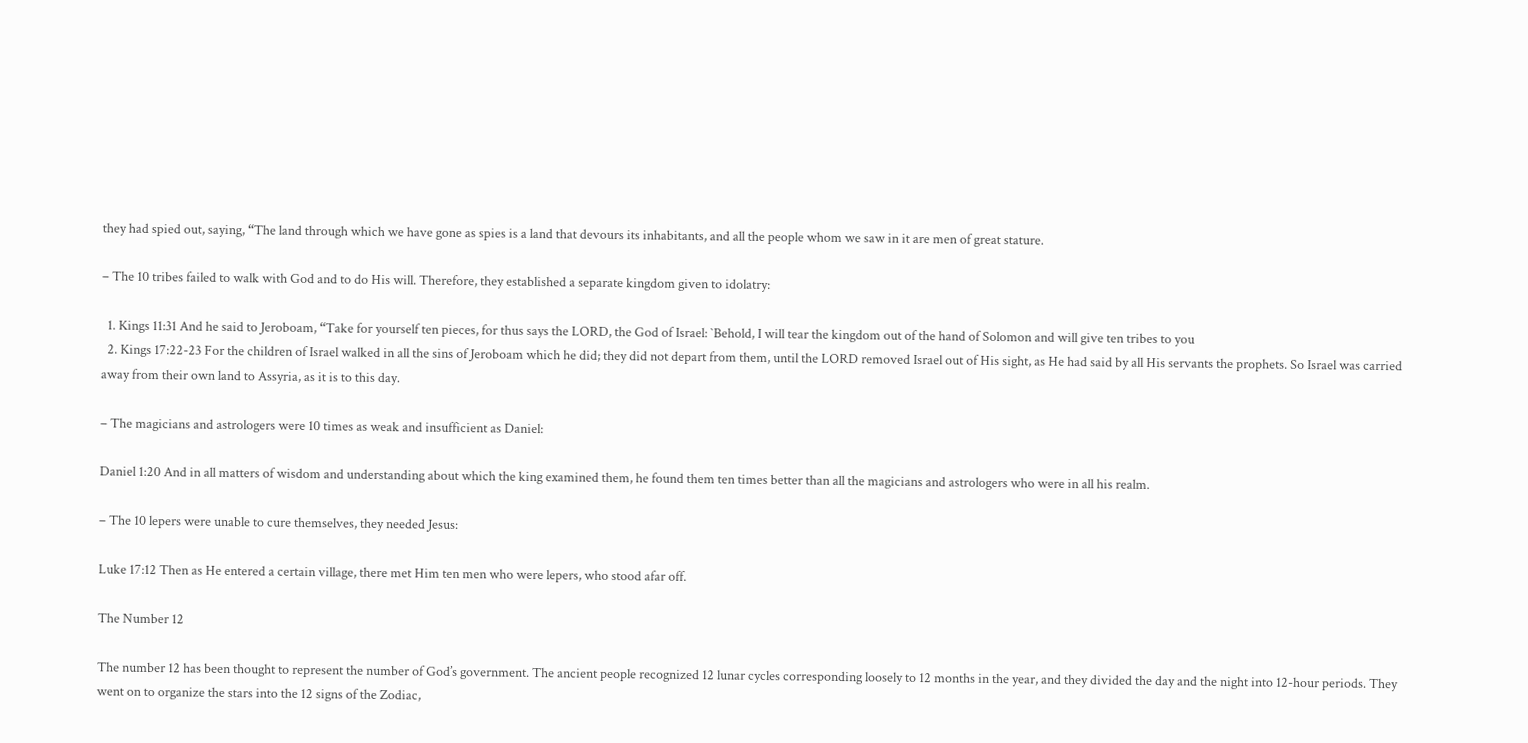they had spied out, saying, “The land through which we have gone as spies is a land that devours its inhabitants, and all the people whom we saw in it are men of great stature.

– The 10 tribes failed to walk with God and to do His will. Therefore, they established a separate kingdom given to idolatry:

  1. Kings 11:31 And he said to Jeroboam, “Take for yourself ten pieces, for thus says the LORD, the God of Israel: `Behold, I will tear the kingdom out of the hand of Solomon and will give ten tribes to you
  2. Kings 17:22-23 For the children of Israel walked in all the sins of Jeroboam which he did; they did not depart from them, until the LORD removed Israel out of His sight, as He had said by all His servants the prophets. So Israel was carried away from their own land to Assyria, as it is to this day.

– The magicians and astrologers were 10 times as weak and insufficient as Daniel:

Daniel 1:20 And in all matters of wisdom and understanding about which the king examined them, he found them ten times better than all the magicians and astrologers who were in all his realm.

– The 10 lepers were unable to cure themselves, they needed Jesus:

Luke 17:12 Then as He entered a certain village, there met Him ten men who were lepers, who stood afar off.

The Number 12

The number 12 has been thought to represent the number of God’s government. The ancient people recognized 12 lunar cycles corresponding loosely to 12 months in the year, and they divided the day and the night into 12-hour periods. They went on to organize the stars into the 12 signs of the Zodiac,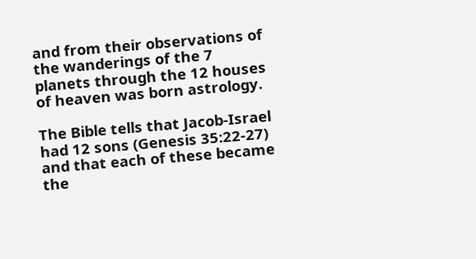and from their observations of the wanderings of the 7 planets through the 12 houses of heaven was born astrology.

The Bible tells that Jacob-Israel had 12 sons (Genesis 35:22-27) and that each of these became the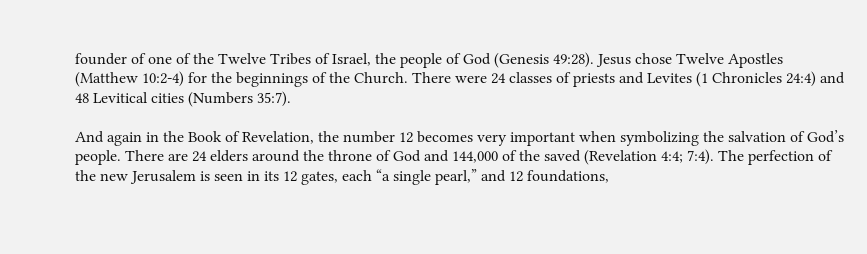founder of one of the Twelve Tribes of Israel, the people of God (Genesis 49:28). Jesus chose Twelve Apostles (Matthew 10:2-4) for the beginnings of the Church. There were 24 classes of priests and Levites (1 Chronicles 24:4) and 48 Levitical cities (Numbers 35:7).

And again in the Book of Revelation, the number 12 becomes very important when symbolizing the salvation of God’s people. There are 24 elders around the throne of God and 144,000 of the saved (Revelation 4:4; 7:4). The perfection of the new Jerusalem is seen in its 12 gates, each “a single pearl,” and 12 foundations,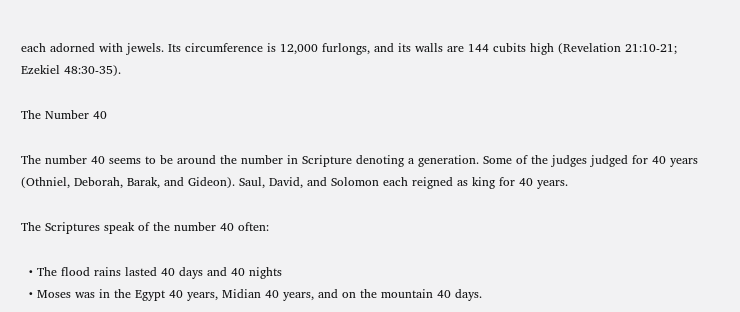each adorned with jewels. Its circumference is 12,000 furlongs, and its walls are 144 cubits high (Revelation 21:10-21; Ezekiel 48:30-35).

The Number 40

The number 40 seems to be around the number in Scripture denoting a generation. Some of the judges judged for 40 years (Othniel, Deborah, Barak, and Gideon). Saul, David, and Solomon each reigned as king for 40 years.

The Scriptures speak of the number 40 often:

  • The flood rains lasted 40 days and 40 nights
  • Moses was in the Egypt 40 years, Midian 40 years, and on the mountain 40 days.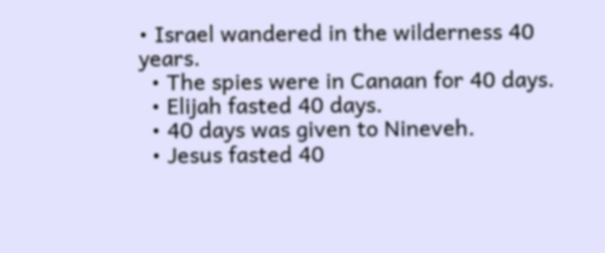• Israel wandered in the wilderness 40 years.
  • The spies were in Canaan for 40 days.
  • Elijah fasted 40 days.
  • 40 days was given to Nineveh.
  • Jesus fasted 40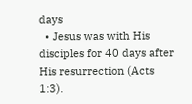days
  • Jesus was with His disciples for 40 days after His resurrection (Acts 1:3).